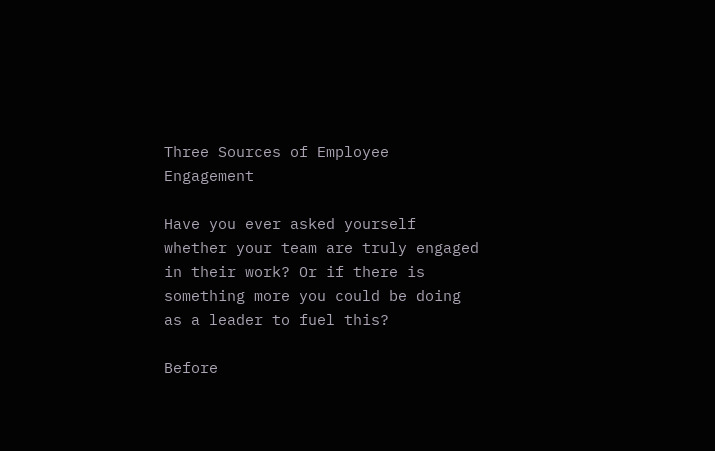Three Sources of Employee Engagement

Have you ever asked yourself whether your team are truly engaged in their work? Or if there is something more you could be doing as a leader to fuel this?

Before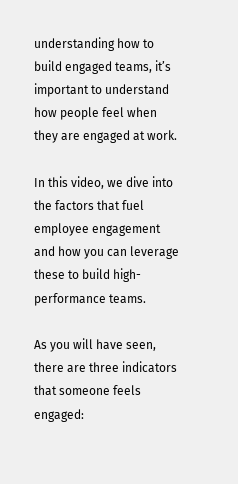understanding how to build engaged teams, it’s important to understand how people feel when they are engaged at work.

In this video, we dive into the factors that fuel employee engagement and how you can leverage these to build high-performance teams.

As you will have seen, there are three indicators that someone feels engaged: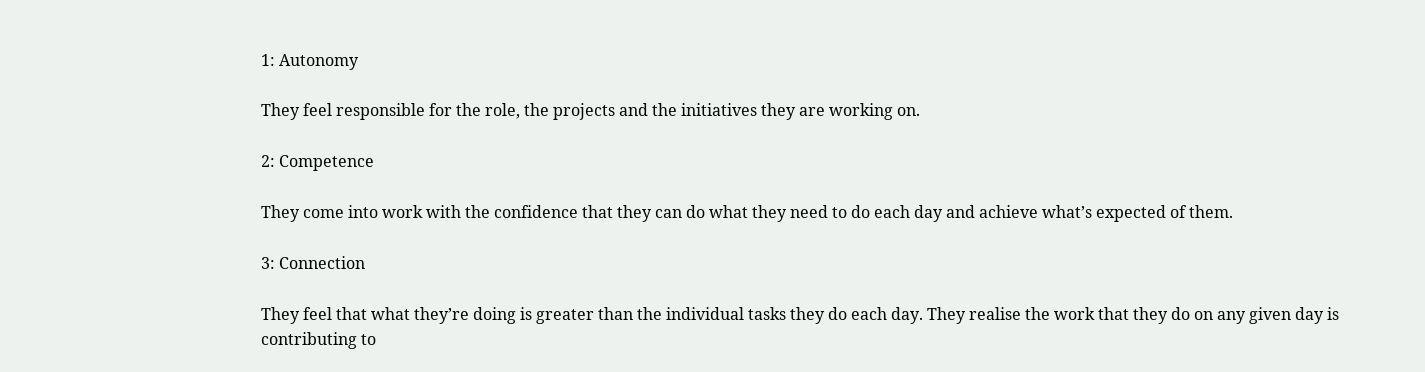1: Autonomy

They feel responsible for the role, the projects and the initiatives they are working on.

2: Competence

They come into work with the confidence that they can do what they need to do each day and achieve what’s expected of them.

3: Connection

They feel that what they’re doing is greater than the individual tasks they do each day. They realise the work that they do on any given day is contributing to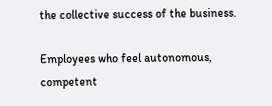the collective success of the business.

Employees who feel autonomous, competent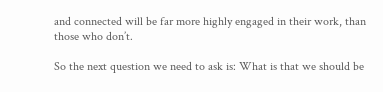and connected will be far more highly engaged in their work, than those who don’t.

So the next question we need to ask is: What is that we should be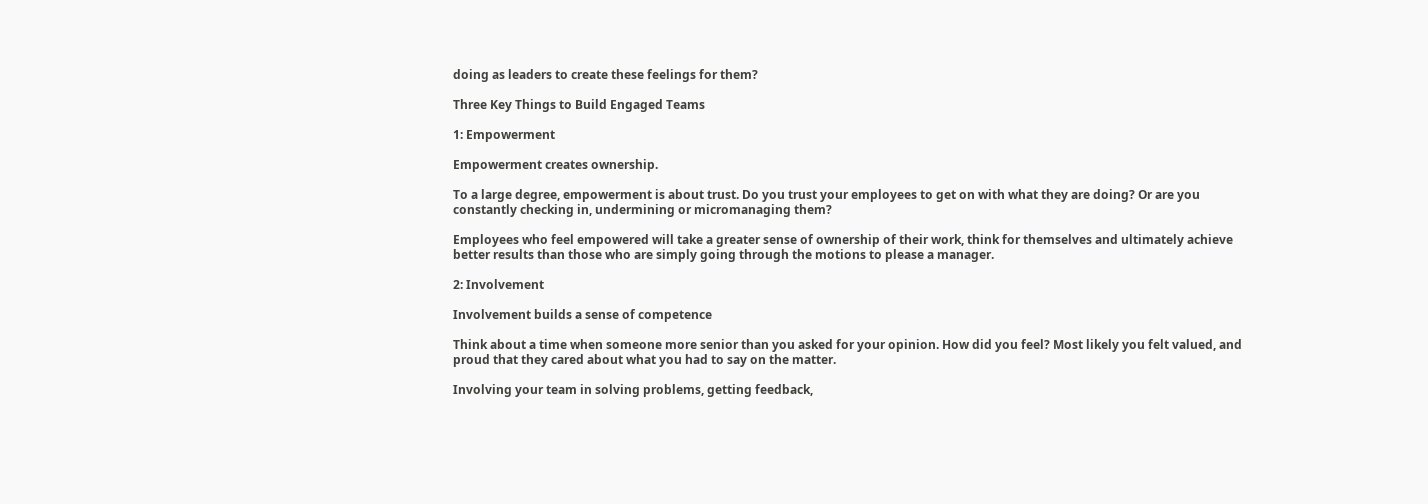doing as leaders to create these feelings for them?

Three Key Things to Build Engaged Teams

1: Empowerment

Empowerment creates ownership.

To a large degree, empowerment is about trust. Do you trust your employees to get on with what they are doing? Or are you constantly checking in, undermining or micromanaging them?

Employees who feel empowered will take a greater sense of ownership of their work, think for themselves and ultimately achieve better results than those who are simply going through the motions to please a manager.

2: Involvement

Involvement builds a sense of competence

Think about a time when someone more senior than you asked for your opinion. How did you feel? Most likely you felt valued, and proud that they cared about what you had to say on the matter.

Involving your team in solving problems, getting feedback,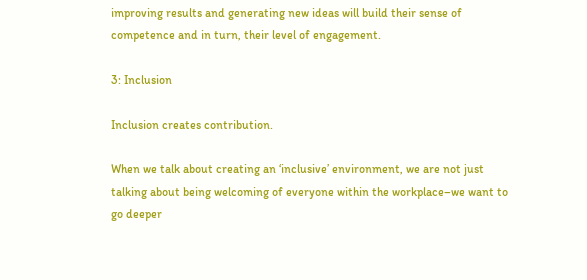improving results and generating new ideas will build their sense of competence and in turn, their level of engagement.

3: Inclusion

Inclusion creates contribution.

When we talk about creating an ‘inclusive’ environment, we are not just talking about being welcoming of everyone within the workplace–we want to go deeper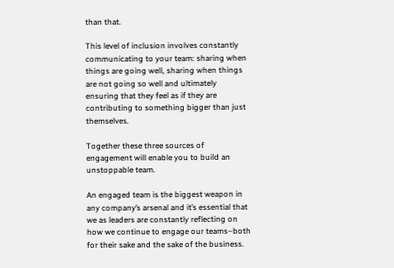than that.

This level of inclusion involves constantly communicating to your team: sharing when things are going well, sharing when things are not going so well and ultimately ensuring that they feel as if they are contributing to something bigger than just themselves.

Together these three sources of engagement will enable you to build an unstoppable team.

An engaged team is the biggest weapon in any company’s arsenal and it’s essential that we as leaders are constantly reflecting on how we continue to engage our teams–both for their sake and the sake of the business.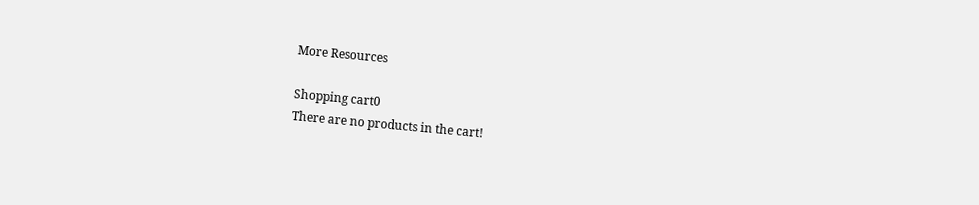More Resources

Shopping cart0
There are no products in the cart!